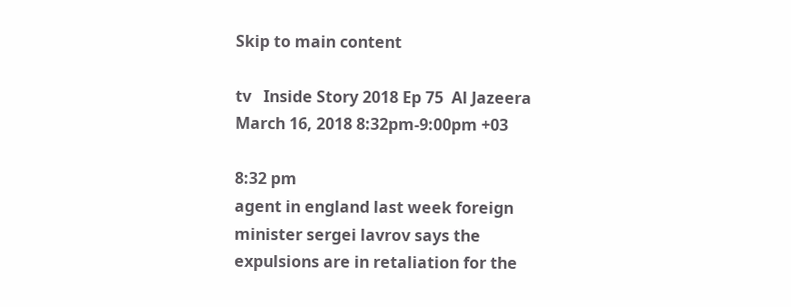Skip to main content

tv   Inside Story 2018 Ep 75  Al Jazeera  March 16, 2018 8:32pm-9:00pm +03

8:32 pm
agent in england last week foreign minister sergei lavrov says the expulsions are in retaliation for the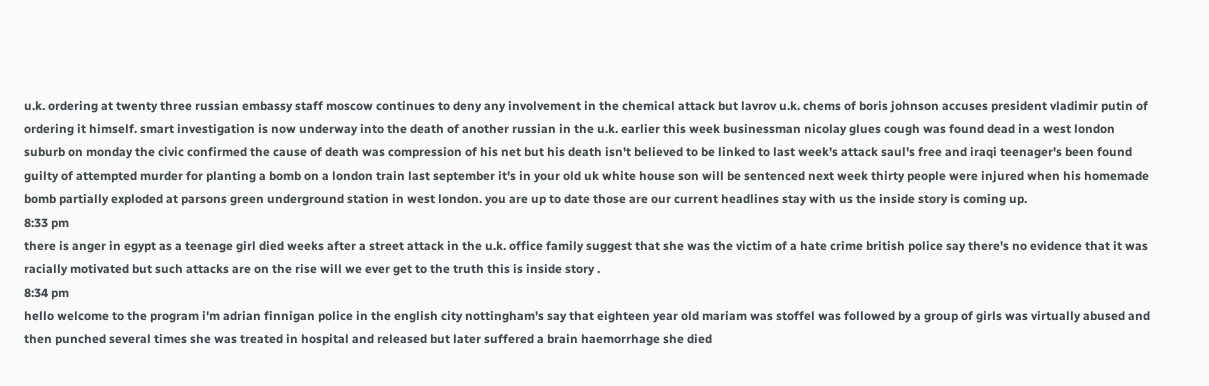u.k. ordering at twenty three russian embassy staff moscow continues to deny any involvement in the chemical attack but lavrov u.k. chems of boris johnson accuses president vladimir putin of ordering it himself. smart investigation is now underway into the death of another russian in the u.k. earlier this week businessman nicolay glues cough was found dead in a west london suburb on monday the civic confirmed the cause of death was compression of his net but his death isn't believed to be linked to last week's attack saul's free and iraqi teenager's been found guilty of attempted murder for planting a bomb on a london train last september it's in your old uk white house son will be sentenced next week thirty people were injured when his homemade bomb partially exploded at parsons green underground station in west london. you are up to date those are our current headlines stay with us the inside story is coming up.
8:33 pm
there is anger in egypt as a teenage girl died weeks after a street attack in the u.k. office family suggest that she was the victim of a hate crime british police say there's no evidence that it was racially motivated but such attacks are on the rise will we ever get to the truth this is inside story .
8:34 pm
hello welcome to the program i'm adrian finnigan police in the english city nottingham's say that eighteen year old mariam was stoffel was followed by a group of girls was virtually abused and then punched several times she was treated in hospital and released but later suffered a brain haemorrhage she died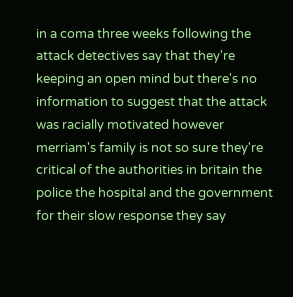in a coma three weeks following the attack detectives say that they're keeping an open mind but there's no information to suggest that the attack was racially motivated however merriam's family is not so sure they're critical of the authorities in britain the police the hospital and the government for their slow response they say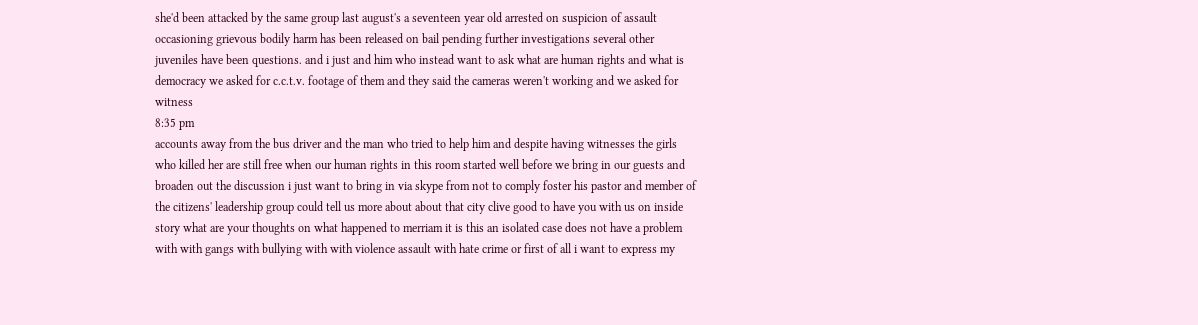she'd been attacked by the same group last august's a seventeen year old arrested on suspicion of assault occasioning grievous bodily harm has been released on bail pending further investigations several other juveniles have been questions. and i just and him who instead want to ask what are human rights and what is democracy we asked for c.c.t.v. footage of them and they said the cameras weren't working and we asked for witness
8:35 pm
accounts away from the bus driver and the man who tried to help him and despite having witnesses the girls who killed her are still free when our human rights in this room started well before we bring in our guests and broaden out the discussion i just want to bring in via skype from not to comply foster his pastor and member of the citizens' leadership group could tell us more about about that city clive good to have you with us on inside story what are your thoughts on what happened to merriam it is this an isolated case does not have a problem with with gangs with bullying with with violence assault with hate crime or first of all i want to express my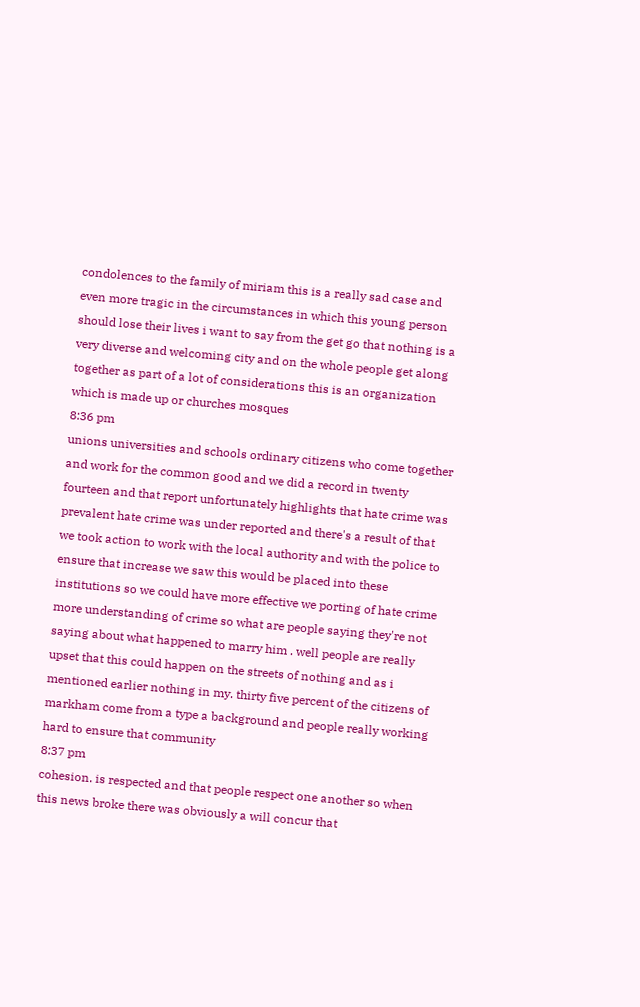condolences to the family of miriam this is a really sad case and even more tragic in the circumstances in which this young person should lose their lives i want to say from the get go that nothing is a very diverse and welcoming city and on the whole people get along together as part of a lot of considerations this is an organization which is made up or churches mosques
8:36 pm
unions universities and schools ordinary citizens who come together and work for the common good and we did a record in twenty fourteen and that report unfortunately highlights that hate crime was prevalent hate crime was under reported and there's a result of that we took action to work with the local authority and with the police to ensure that increase we saw this would be placed into these institutions so we could have more effective we porting of hate crime more understanding of crime so what are people saying they're not saying about what happened to marry him . well people are really upset that this could happen on the streets of nothing and as i mentioned earlier nothing in my. thirty five percent of the citizens of markham come from a type a background and people really working hard to ensure that community
8:37 pm
cohesion. is respected and that people respect one another so when this news broke there was obviously a will concur that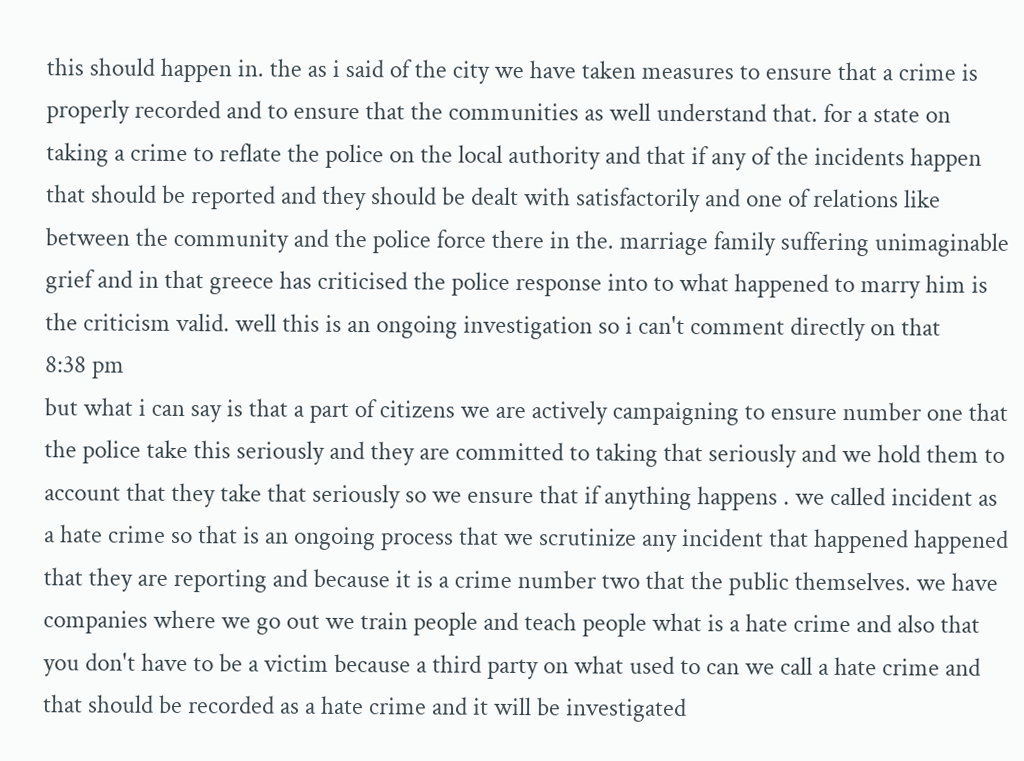this should happen in. the as i said of the city we have taken measures to ensure that a crime is properly recorded and to ensure that the communities as well understand that. for a state on taking a crime to reflate the police on the local authority and that if any of the incidents happen that should be reported and they should be dealt with satisfactorily and one of relations like between the community and the police force there in the. marriage family suffering unimaginable grief and in that greece has criticised the police response into to what happened to marry him is the criticism valid. well this is an ongoing investigation so i can't comment directly on that
8:38 pm
but what i can say is that a part of citizens we are actively campaigning to ensure number one that the police take this seriously and they are committed to taking that seriously and we hold them to account that they take that seriously so we ensure that if anything happens . we called incident as a hate crime so that is an ongoing process that we scrutinize any incident that happened happened that they are reporting and because it is a crime number two that the public themselves. we have companies where we go out we train people and teach people what is a hate crime and also that you don't have to be a victim because a third party on what used to can we call a hate crime and that should be recorded as a hate crime and it will be investigated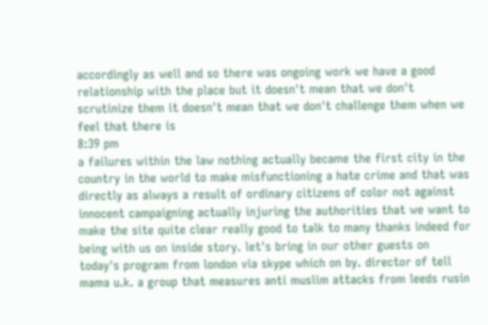accordingly as well and so there was ongoing work we have a good relationship with the place but it doesn't mean that we don't scrutinize them it doesn't mean that we don't challenge them when we feel that there is
8:39 pm
a failures within the law nothing actually became the first city in the country in the world to make misfunctioning a hate crime and that was directly as always a result of ordinary citizens of color not against innocent campaigning actually injuring the authorities that we want to make the site quite clear really good to talk to many thanks indeed for being with us on inside story. let's bring in our other guests on today's program from london via skype which on by. director of tell mama u.k. a group that measures anti muslim attacks from leeds rusin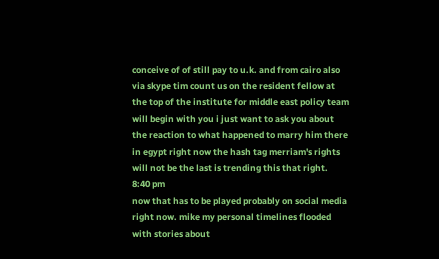conceive of of still pay to u.k. and from cairo also via skype tim count us on the resident fellow at the top of the institute for middle east policy team will begin with you i just want to ask you about the reaction to what happened to marry him there in egypt right now the hash tag merriam's rights will not be the last is trending this that right.
8:40 pm
now that has to be played probably on social media right now. mike my personal timelines flooded with stories about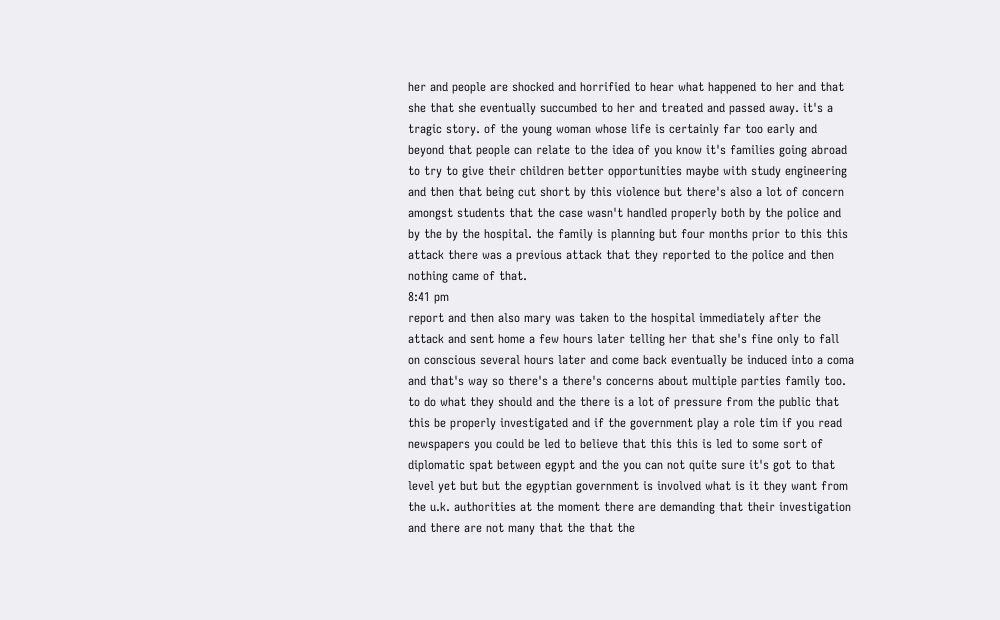her and people are shocked and horrified to hear what happened to her and that she that she eventually succumbed to her and treated and passed away. it's a tragic story. of the young woman whose life is certainly far too early and beyond that people can relate to the idea of you know it's families going abroad to try to give their children better opportunities maybe with study engineering and then that being cut short by this violence but there's also a lot of concern amongst students that the case wasn't handled properly both by the police and by the by the hospital. the family is planning but four months prior to this this attack there was a previous attack that they reported to the police and then nothing came of that.
8:41 pm
report and then also mary was taken to the hospital immediately after the attack and sent home a few hours later telling her that she's fine only to fall on conscious several hours later and come back eventually be induced into a coma and that's way so there's a there's concerns about multiple parties family too. to do what they should and the there is a lot of pressure from the public that this be properly investigated and if the government play a role tim if you read newspapers you could be led to believe that this this is led to some sort of diplomatic spat between egypt and the you can not quite sure it's got to that level yet but but the egyptian government is involved what is it they want from the u.k. authorities at the moment there are demanding that their investigation and there are not many that the that the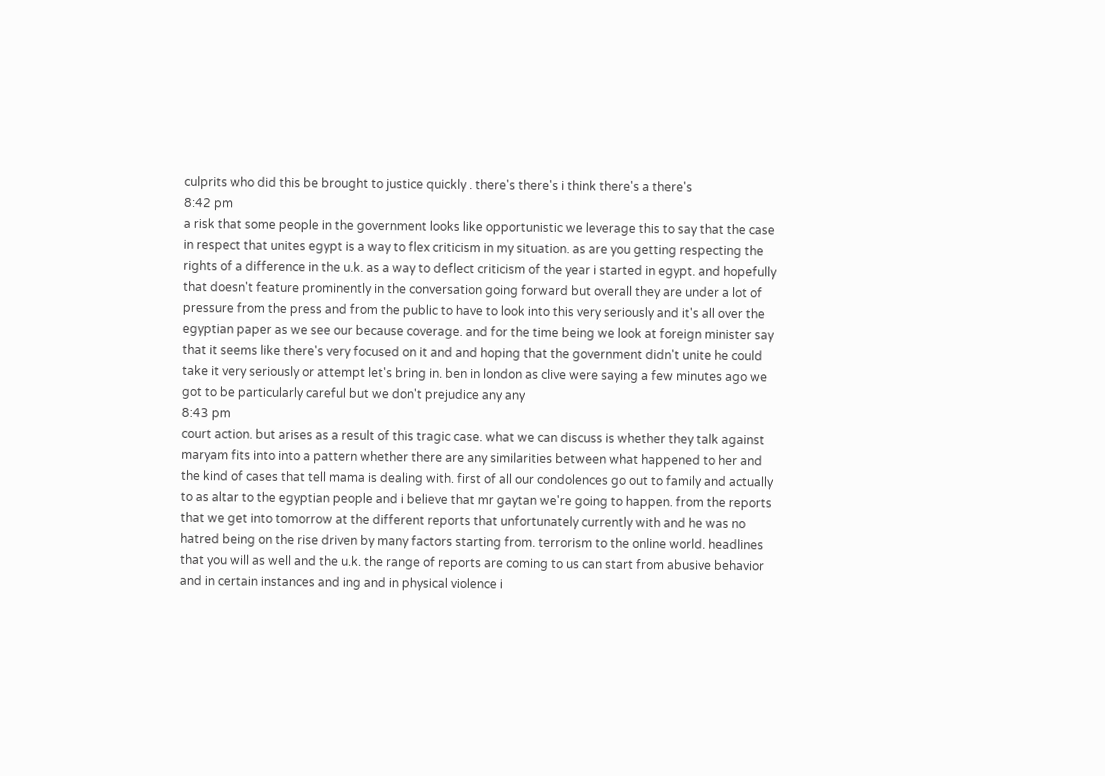culprits who did this be brought to justice quickly . there's there's i think there's a there's
8:42 pm
a risk that some people in the government looks like opportunistic we leverage this to say that the case in respect that unites egypt is a way to flex criticism in my situation. as are you getting respecting the rights of a difference in the u.k. as a way to deflect criticism of the year i started in egypt. and hopefully that doesn't feature prominently in the conversation going forward but overall they are under a lot of pressure from the press and from the public to have to look into this very seriously and it's all over the egyptian paper as we see our because coverage. and for the time being we look at foreign minister say that it seems like there's very focused on it and and hoping that the government didn't unite he could take it very seriously or attempt let's bring in. ben in london as clive were saying a few minutes ago we got to be particularly careful but we don't prejudice any any
8:43 pm
court action. but arises as a result of this tragic case. what we can discuss is whether they talk against maryam fits into into a pattern whether there are any similarities between what happened to her and the kind of cases that tell mama is dealing with. first of all our condolences go out to family and actually to as altar to the egyptian people and i believe that mr gaytan we're going to happen. from the reports that we get into tomorrow at the different reports that unfortunately currently with and he was no hatred being on the rise driven by many factors starting from. terrorism to the online world. headlines that you will as well and the u.k. the range of reports are coming to us can start from abusive behavior and in certain instances and ing and in physical violence i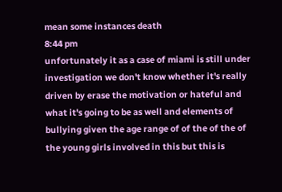mean some instances death
8:44 pm
unfortunately it as a case of miami is still under investigation we don't know whether it's really driven by erase the motivation or hateful and what it's going to be as well and elements of bullying given the age range of of the of the of the young girls involved in this but this is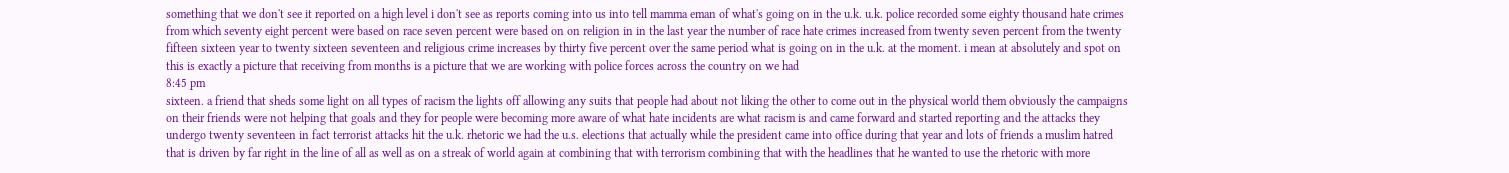something that we don't see it reported on a high level i don't see as reports coming into us into tell mamma eman of what's going on in the u.k. u.k. police recorded some eighty thousand hate crimes from which seventy eight percent were based on race seven percent were based on on religion in in the last year the number of race hate crimes increased from twenty seven percent from the twenty fifteen sixteen year to twenty sixteen seventeen and religious crime increases by thirty five percent over the same period what is going on in the u.k. at the moment. i mean at absolutely and spot on this is exactly a picture that receiving from months is a picture that we are working with police forces across the country on we had
8:45 pm
sixteen. a friend that sheds some light on all types of racism the lights off allowing any suits that people had about not liking the other to come out in the physical world them obviously the campaigns on their friends were not helping that goals and they for people were becoming more aware of what hate incidents are what racism is and came forward and started reporting and the attacks they undergo twenty seventeen in fact terrorist attacks hit the u.k. rhetoric we had the u.s. elections that actually while the president came into office during that year and lots of friends a muslim hatred that is driven by far right in the line of all as well as on a streak of world again at combining that with terrorism combining that with the headlines that he wanted to use the rhetoric with more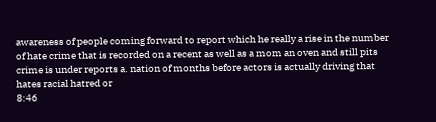awareness of people coming forward to report which he really a rise in the number of hate crime that is recorded on a recent as well as a mom an oven and still pits crime is under reports a. nation of months before actors is actually driving that hates racial hatred or
8:46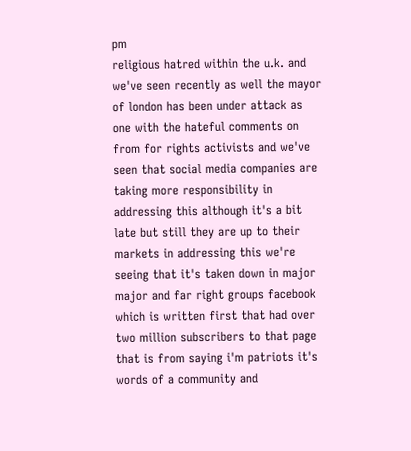pm
religious hatred within the u.k. and we've seen recently as well the mayor of london has been under attack as one with the hateful comments on from for rights activists and we've seen that social media companies are taking more responsibility in addressing this although it's a bit late but still they are up to their markets in addressing this we're seeing that it's taken down in major major and far right groups facebook which is written first that had over two million subscribers to that page that is from saying i'm patriots it's words of a community and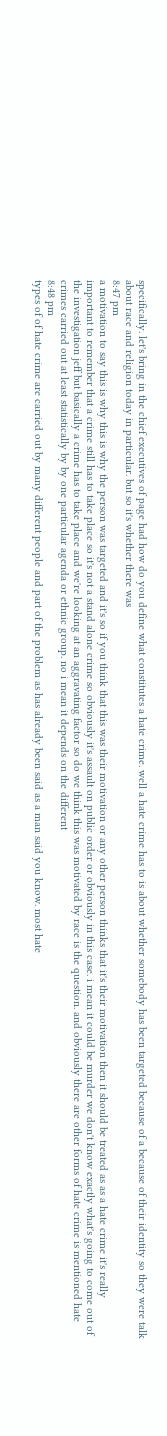specifically. let's bring in the chief executives of page had how do you define what constitutes a hate crime. well a hate crime has to is about whether somebody has been targeted because of a because of their identity so they were talk about race and religion today in particular. but so it's whether there was
8:47 pm
a motivation to say this is why this is why the person was targeted and it's so if you think that this was their motivation or any other person thinks that it's their motivation then it should be treated as as a hate crime it's really important to remember that a crime still has to take place so it's not a stand alone crime so obviously it's assault on public order or obviously in this case. i mean it could be murder we don't know exactly what's going to come out of the investigation jeff but basically a crime has to take place and we're looking at an aggravating factor so do we think this was motivated by race is the question. and obviously there are other forms of hate crime is mentioned hate crimes carried out at least statistically by by one particular agenda or ethnic group. no i mean it depends on the different
8:48 pm
types of of hate crime are carried out by many different people and part of the problem as has already been said as a man said you know. most hate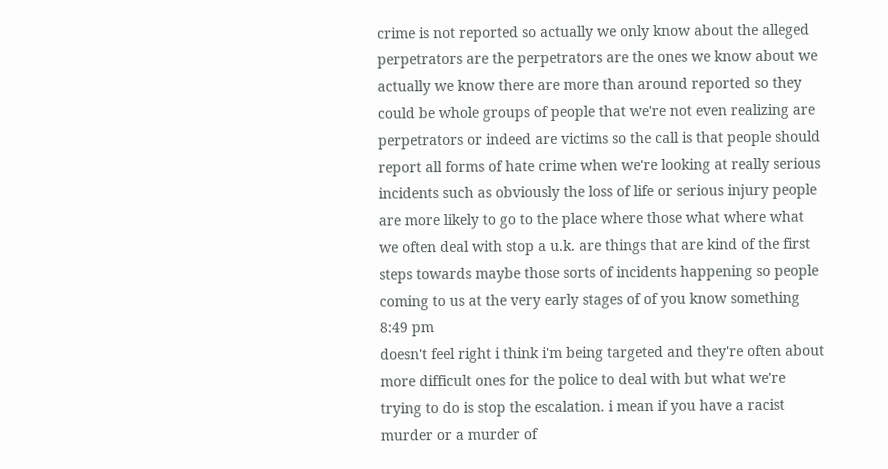crime is not reported so actually we only know about the alleged perpetrators are the perpetrators are the ones we know about we actually we know there are more than around reported so they could be whole groups of people that we're not even realizing are perpetrators or indeed are victims so the call is that people should report all forms of hate crime when we're looking at really serious incidents such as obviously the loss of life or serious injury people are more likely to go to the place where those what where what we often deal with stop a u.k. are things that are kind of the first steps towards maybe those sorts of incidents happening so people coming to us at the very early stages of of you know something
8:49 pm
doesn't feel right i think i'm being targeted and they're often about more difficult ones for the police to deal with but what we're trying to do is stop the escalation. i mean if you have a racist murder or a murder of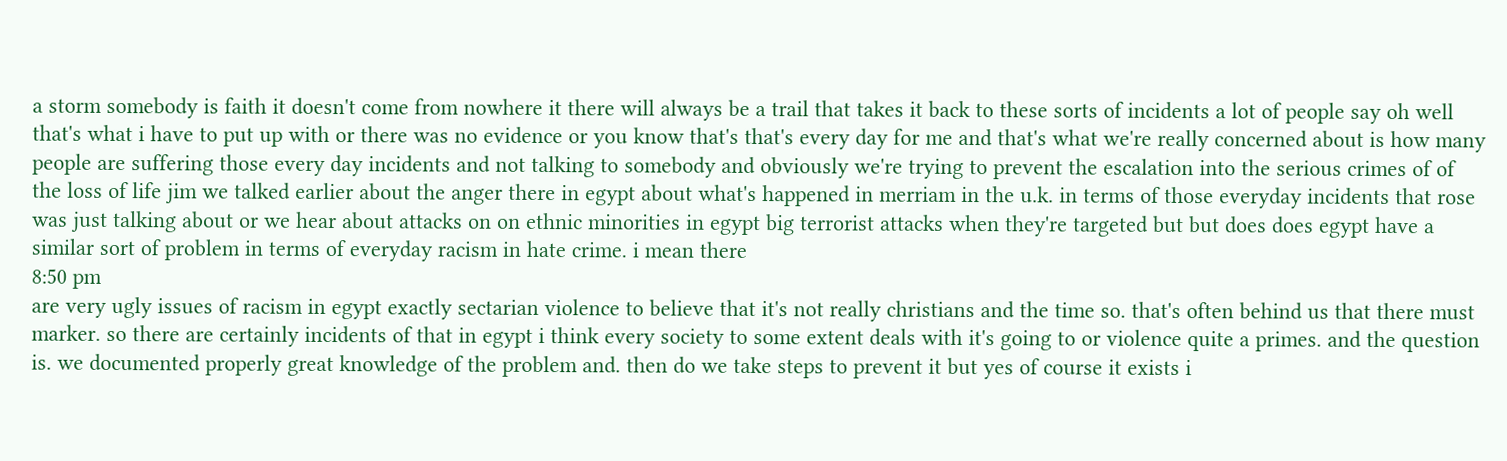a storm somebody is faith it doesn't come from nowhere it there will always be a trail that takes it back to these sorts of incidents a lot of people say oh well that's what i have to put up with or there was no evidence or you know that's that's every day for me and that's what we're really concerned about is how many people are suffering those every day incidents and not talking to somebody and obviously we're trying to prevent the escalation into the serious crimes of of the loss of life jim we talked earlier about the anger there in egypt about what's happened in merriam in the u.k. in terms of those everyday incidents that rose was just talking about or we hear about attacks on on ethnic minorities in egypt big terrorist attacks when they're targeted but but does does egypt have a similar sort of problem in terms of everyday racism in hate crime. i mean there
8:50 pm
are very ugly issues of racism in egypt exactly sectarian violence to believe that it's not really christians and the time so. that's often behind us that there must marker. so there are certainly incidents of that in egypt i think every society to some extent deals with it's going to or violence quite a primes. and the question is. we documented properly great knowledge of the problem and. then do we take steps to prevent it but yes of course it exists i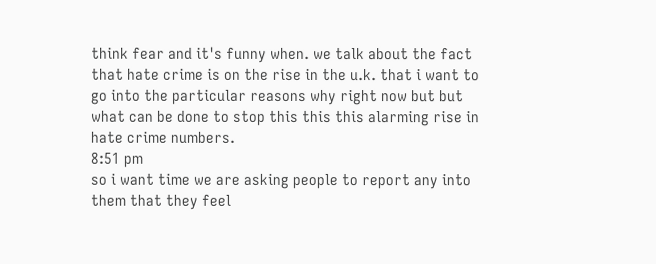think fear and it's funny when. we talk about the fact that hate crime is on the rise in the u.k. that i want to go into the particular reasons why right now but but what can be done to stop this this this alarming rise in hate crime numbers.
8:51 pm
so i want time we are asking people to report any into them that they feel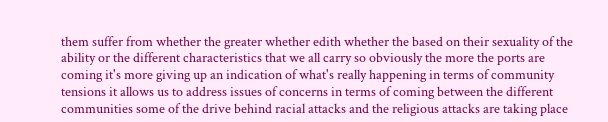them suffer from whether the greater whether edith whether the based on their sexuality of the ability or the different characteristics that we all carry so obviously the more the ports are coming it's more giving up an indication of what's really happening in terms of community tensions it allows us to address issues of concerns in terms of coming between the different communities some of the drive behind racial attacks and the religious attacks are taking place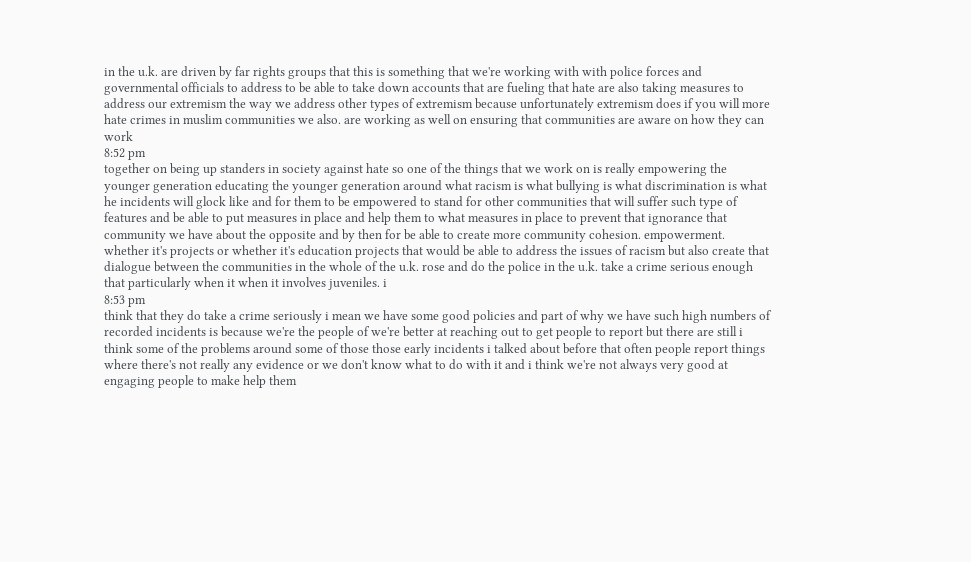in the u.k. are driven by far rights groups that this is something that we're working with with police forces and governmental officials to address to be able to take down accounts that are fueling that hate are also taking measures to address our extremism the way we address other types of extremism because unfortunately extremism does if you will more hate crimes in muslim communities we also. are working as well on ensuring that communities are aware on how they can work
8:52 pm
together on being up standers in society against hate so one of the things that we work on is really empowering the younger generation educating the younger generation around what racism is what bullying is what discrimination is what he incidents will glock like and for them to be empowered to stand for other communities that will suffer such type of features and be able to put measures in place and help them to what measures in place to prevent that ignorance that community we have about the opposite and by then for be able to create more community cohesion. empowerment. whether it's projects or whether it's education projects that would be able to address the issues of racism but also create that dialogue between the communities in the whole of the u.k. rose and do the police in the u.k. take a crime serious enough that particularly when it when it involves juveniles. i
8:53 pm
think that they do take a crime seriously i mean we have some good policies and part of why we have such high numbers of recorded incidents is because we're the people of we're better at reaching out to get people to report but there are still i think some of the problems around some of those those early incidents i talked about before that often people report things where there's not really any evidence or we don't know what to do with it and i think we're not always very good at engaging people to make help them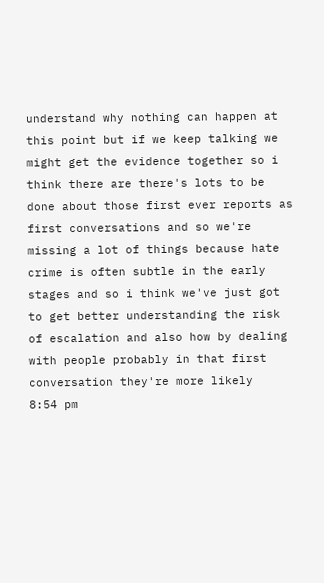understand why nothing can happen at this point but if we keep talking we might get the evidence together so i think there are there's lots to be done about those first ever reports as first conversations and so we're missing a lot of things because hate crime is often subtle in the early stages and so i think we've just got to get better understanding the risk of escalation and also how by dealing with people probably in that first conversation they're more likely
8:54 pm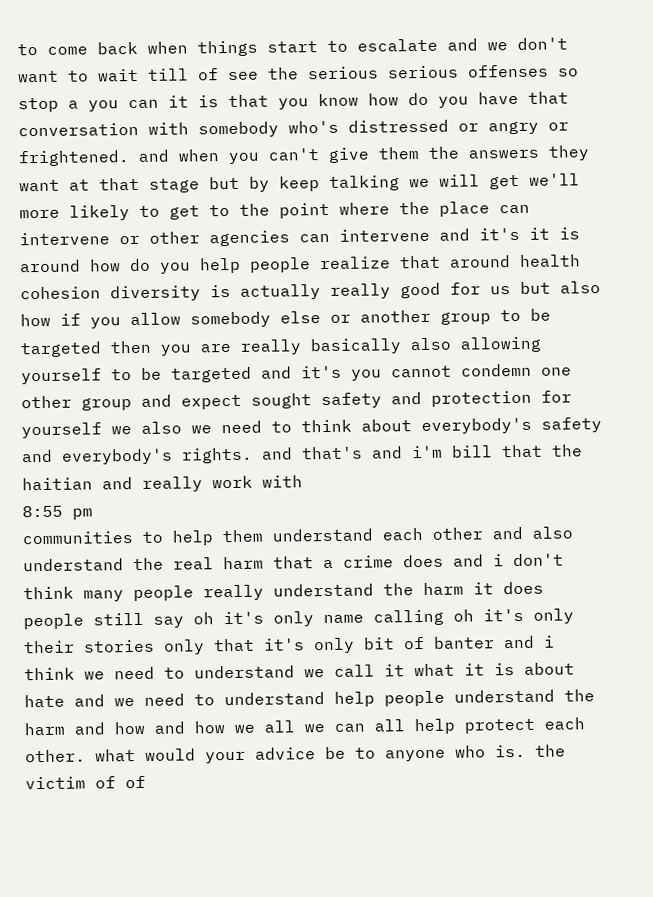to come back when things start to escalate and we don't want to wait till of see the serious serious offenses so stop a you can it is that you know how do you have that conversation with somebody who's distressed or angry or frightened. and when you can't give them the answers they want at that stage but by keep talking we will get we'll more likely to get to the point where the place can intervene or other agencies can intervene and it's it is around how do you help people realize that around health cohesion diversity is actually really good for us but also how if you allow somebody else or another group to be targeted then you are really basically also allowing yourself to be targeted and it's you cannot condemn one other group and expect sought safety and protection for yourself we also we need to think about everybody's safety and everybody's rights. and that's and i'm bill that the haitian and really work with
8:55 pm
communities to help them understand each other and also understand the real harm that a crime does and i don't think many people really understand the harm it does people still say oh it's only name calling oh it's only their stories only that it's only bit of banter and i think we need to understand we call it what it is about hate and we need to understand help people understand the harm and how and how we all we can all help protect each other. what would your advice be to anyone who is. the victim of of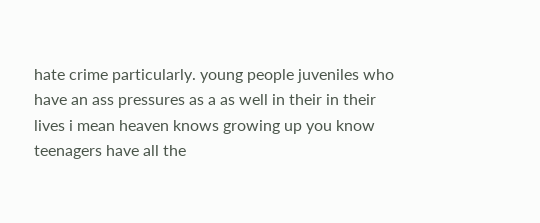hate crime particularly. young people juveniles who have an ass pressures as a as well in their in their lives i mean heaven knows growing up you know teenagers have all the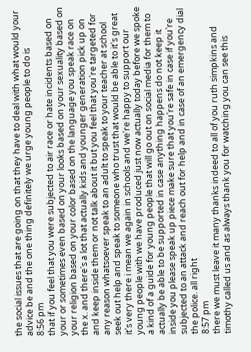the social issues that are going on that they have to deal with what would your advice be and the one thing definitely we urge young people to do is
8:56 pm
that if you feel that you were subjected to air race or hate incidents based on your or sometimes even based on your looks based on your sexuality based on your religion based on your color based on the language you speak race on the x. and there's a lot that actually kids and younger generation pick up on and keep inside them or not talk about it but you feel that you're targeted for any reason whatsoever speak to an adult to speak to your teacher at school seek out help and speak to someone who trust that would be able to it's great it's very there i mean we again in schools and we're happy to support our young people with we have produced just now actually today before we spoke a kind of a guide for young people that will go out on social media for them to actually be able to be supported in case anything happens do not keep it inside you please speak up piece make sure that you're safe in case if you're subjected to an attack and reach out for help and in case of an emergency dial the police. all right
8:57 pm
there we must leave it many thanks indeed to all of you ruth simpkins and timothy called us and as always thank you for watching you can see this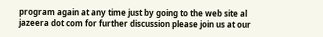program again at any time just by going to the web site al jazeera dot com for further discussion please join us at our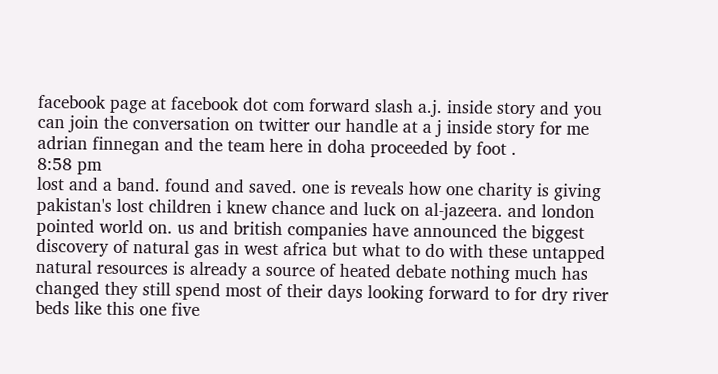facebook page at facebook dot com forward slash a.j. inside story and you can join the conversation on twitter our handle at a j inside story for me adrian finnegan and the team here in doha proceeded by foot .
8:58 pm
lost and a band. found and saved. one is reveals how one charity is giving pakistan's lost children i knew chance and luck on al-jazeera. and london pointed world on. us and british companies have announced the biggest discovery of natural gas in west africa but what to do with these untapped natural resources is already a source of heated debate nothing much has changed they still spend most of their days looking forward to for dry river beds like this one five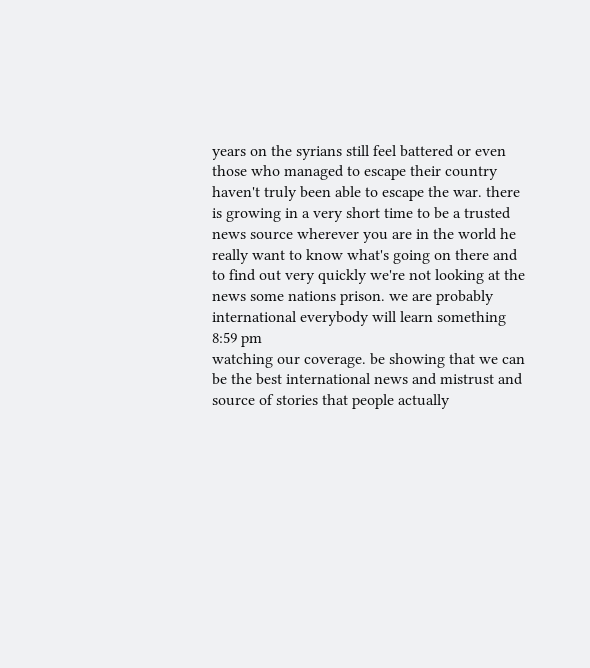years on the syrians still feel battered or even those who managed to escape their country haven't truly been able to escape the war. there is growing in a very short time to be a trusted news source wherever you are in the world he really want to know what's going on there and to find out very quickly we're not looking at the news some nations prison. we are probably international everybody will learn something
8:59 pm
watching our coverage. be showing that we can be the best international news and mistrust and source of stories that people actually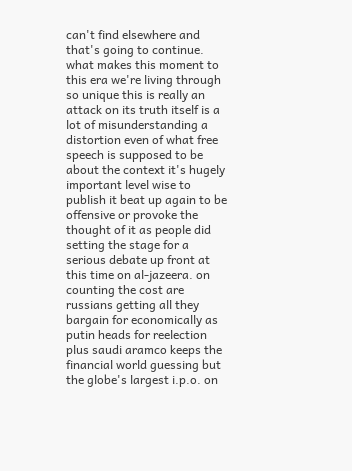can't find elsewhere and that's going to continue. what makes this moment to this era we're living through so unique this is really an attack on its truth itself is a lot of misunderstanding a distortion even of what free speech is supposed to be about the context it's hugely important level wise to publish it beat up again to be offensive or provoke the thought of it as people did setting the stage for a serious debate up front at this time on al-jazeera. on counting the cost are russians getting all they bargain for economically as putin heads for reelection plus saudi aramco keeps the financial world guessing but the globe's largest i.p.o. on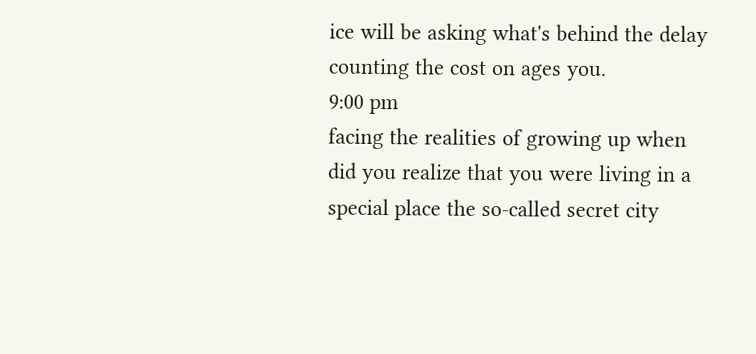ice will be asking what's behind the delay counting the cost on ages you.
9:00 pm
facing the realities of growing up when did you realize that you were living in a special place the so-called secret city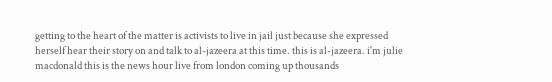getting to the heart of the matter is activists to live in jail just because she expressed herself hear their story on and talk to al-jazeera at this time. this is al-jazeera. i'm julie macdonald this is the news hour live from london coming up thousands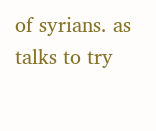of syrians. as talks to try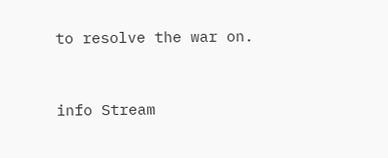to resolve the war on.


info Stream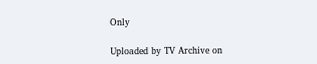Only

Uploaded by TV Archive on